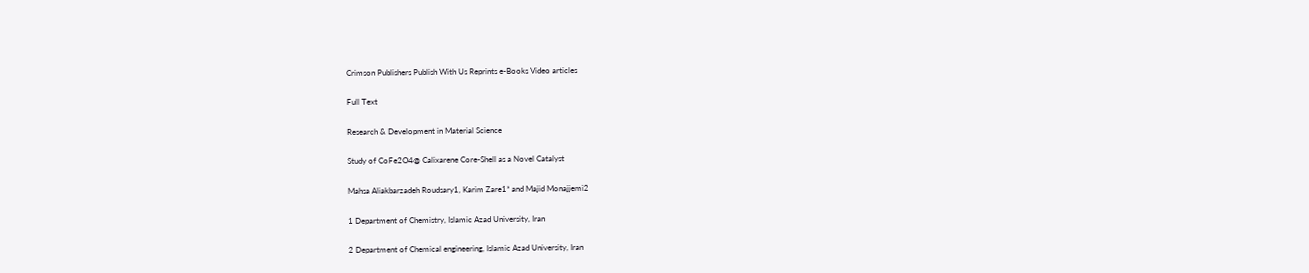Crimson Publishers Publish With Us Reprints e-Books Video articles

Full Text

Research & Development in Material Science

Study of CoFe2O4@ Calixarene Core-Shell as a Novel Catalyst

Mahsa Aliakbarzadeh Roudsary1, Karim Zare1* and Majid Monajjemi2

1 Department of Chemistry, Islamic Azad University, Iran

2 Department of Chemical engineering, Islamic Azad University, Iran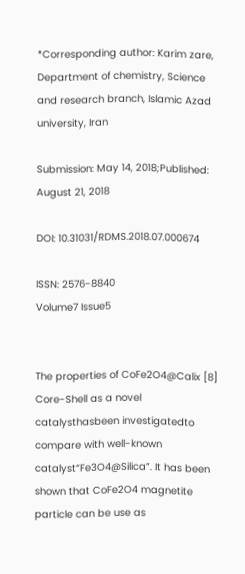*Corresponding author: Karim zare, Department of chemistry, Science and research branch, Islamic Azad university, Iran

Submission: May 14, 2018;Published: August 21, 2018

DOI: 10.31031/RDMS.2018.07.000674

ISSN: 2576-8840
Volume7 Issue5


The properties of CoFe2O4@Calix [8] Core-Shell as a novel catalysthasbeen investigatedto compare with well-known catalyst“Fe3O4@Silica”. It has been shown that CoFe2O4 magnetite particle can be use as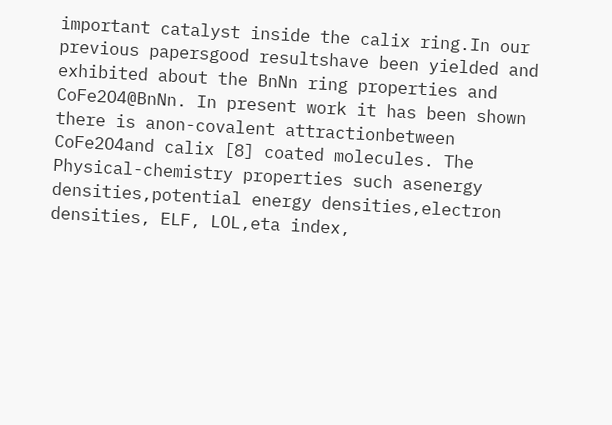important catalyst inside the calix ring.In our previous papersgood resultshave been yielded and exhibited about the BnNn ring properties and CoFe2O4@BnNn. In present work it has been shown there is anon-covalent attractionbetween CoFe2O4and calix [8] coated molecules. The Physical-chemistry properties such asenergy densities,potential energy densities,electron densities, ELF, LOL,eta index,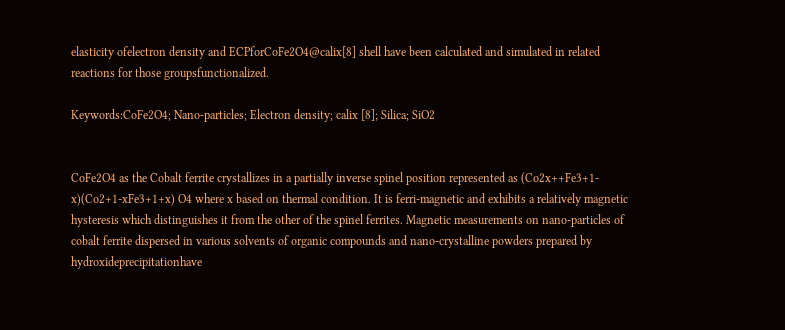elasticity ofelectron density and ECPforCoFe2O4@calix[8] shell have been calculated and simulated in related reactions for those groupsfunctionalized.

Keywords:CoFe2O4; Nano-particles; Electron density; calix [8]; Silica; SiO2


CoFe2O4 as the Cobalt ferrite crystallizes in a partially inverse spinel position represented as (Co2x++Fe3+1-x)(Co2+1-xFe3+1+x) O4 where x based on thermal condition. It is ferri-magnetic and exhibits a relatively magnetic hysteresis which distinguishes it from the other of the spinel ferrites. Magnetic measurements on nano-particles of cobalt ferrite dispersed in various solvents of organic compounds and nano-crystalline powders prepared by hydroxideprecipitationhave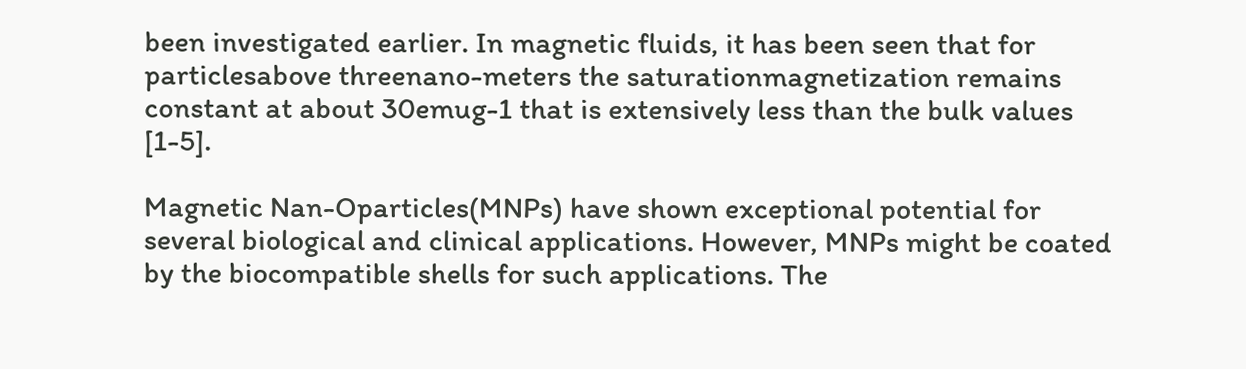been investigated earlier. In magnetic fluids, it has been seen that for particlesabove threenano-meters the saturationmagnetization remains constant at about 30emug-1 that is extensively less than the bulk values [1-5].

Magnetic Nan-Oparticles(MNPs) have shown exceptional potential for several biological and clinical applications. However, MNPs might be coated by the biocompatible shells for such applications. The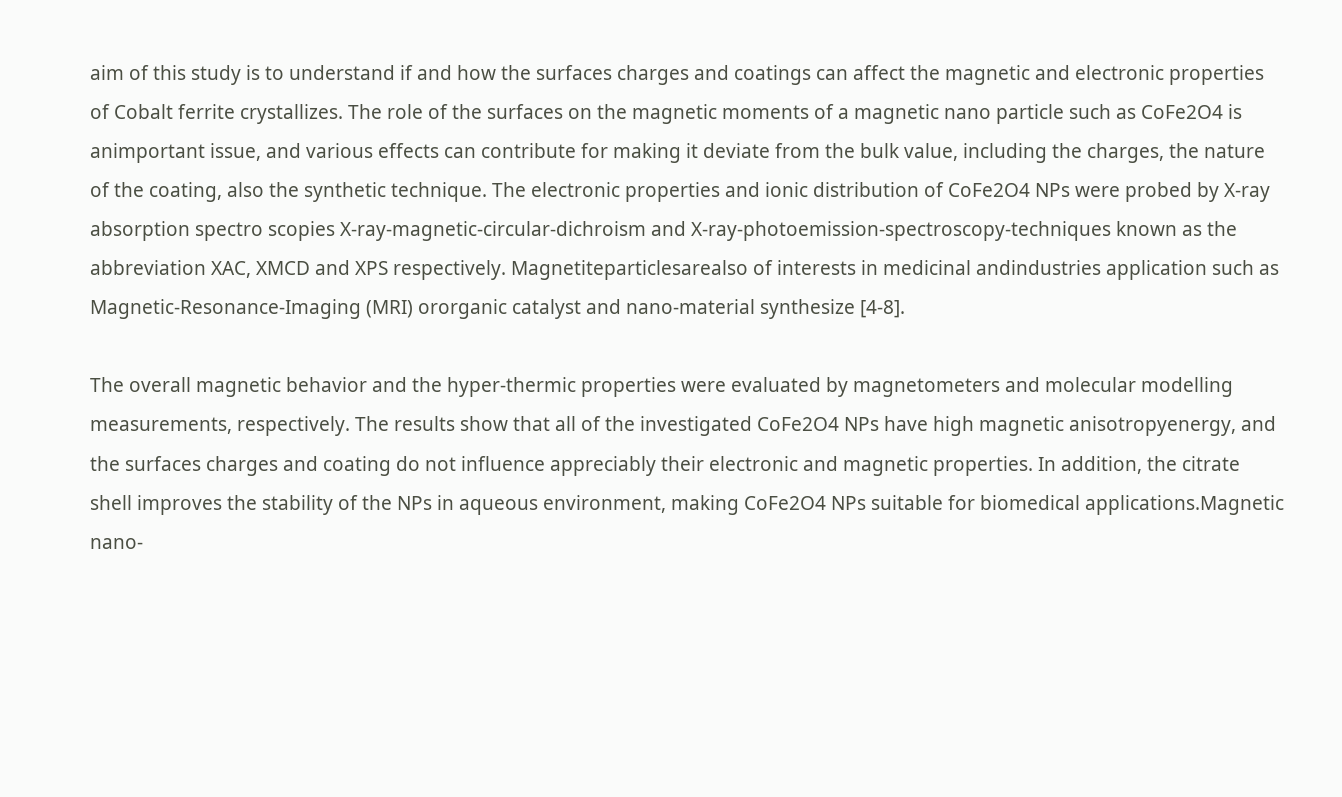aim of this study is to understand if and how the surfaces charges and coatings can affect the magnetic and electronic properties of Cobalt ferrite crystallizes. The role of the surfaces on the magnetic moments of a magnetic nano particle such as CoFe2O4 is animportant issue, and various effects can contribute for making it deviate from the bulk value, including the charges, the nature of the coating, also the synthetic technique. The electronic properties and ionic distribution of CoFe2O4 NPs were probed by X-ray absorption spectro scopies X-ray-magnetic-circular-dichroism and X-ray-photoemission-spectroscopy-techniques known as the abbreviation XAC, XMCD and XPS respectively. Magnetiteparticlesarealso of interests in medicinal andindustries application such as Magnetic-Resonance-Imaging (MRI) ororganic catalyst and nano-material synthesize [4-8].

The overall magnetic behavior and the hyper-thermic properties were evaluated by magnetometers and molecular modelling measurements, respectively. The results show that all of the investigated CoFe2O4 NPs have high magnetic anisotropyenergy, and the surfaces charges and coating do not influence appreciably their electronic and magnetic properties. In addition, the citrate shell improves the stability of the NPs in aqueous environment, making CoFe2O4 NPs suitable for biomedical applications.Magnetic nano-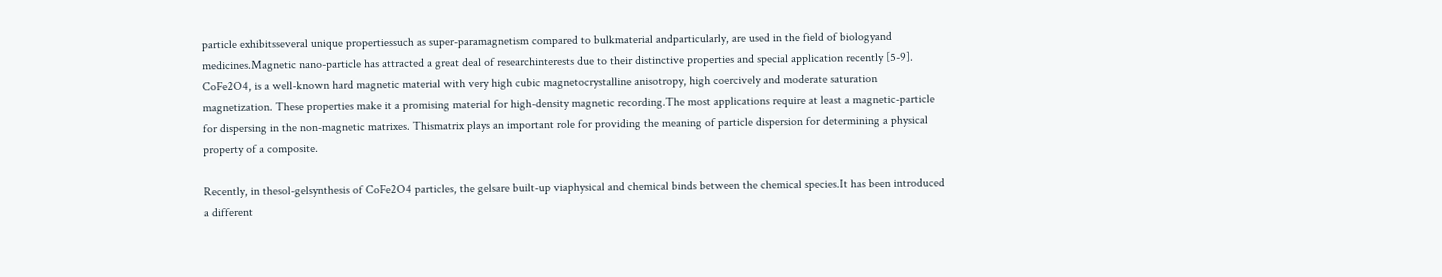particle exhibitsseveral unique propertiessuch as super-paramagnetism compared to bulkmaterial andparticularly, are used in the field of biologyand medicines.Magnetic nano-particle has attracted a great deal of researchinterests due to their distinctive properties and special application recently [5-9]. CoFe2O4, is a well-known hard magnetic material with very high cubic magnetocrystalline anisotropy, high coercively and moderate saturation magnetization. These properties make it a promising material for high-density magnetic recording.The most applications require at least a magnetic-particle for dispersing in the non-magnetic matrixes. Thismatrix plays an important role for providing the meaning of particle dispersion for determining a physical property of a composite.

Recently, in thesol-gelsynthesis of CoFe2O4 particles, the gelsare built-up viaphysical and chemical binds between the chemical species.It has been introduced a different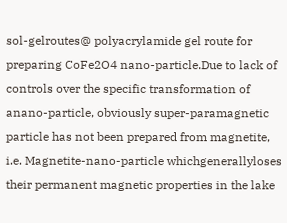sol-gelroutes@ polyacrylamide gel route for preparing CoFe2O4 nano-particle.Due to lack of controls over the specific transformation of anano-particle, obviously super-paramagnetic particle has not been prepared from magnetite, i.e. Magnetite-nano-particle whichgenerallyloses their permanent magnetic properties in the lake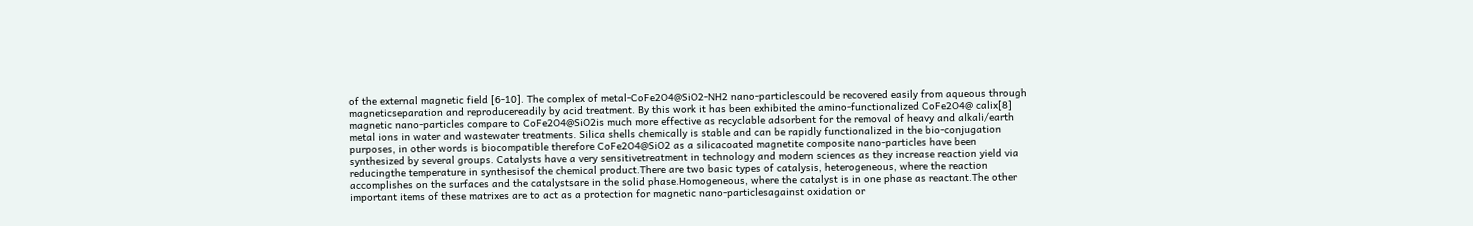of the external magnetic field [6-10]. The complex of metal-CoFe2O4@SiO2-NH2 nano-particlescould be recovered easily from aqueous through magneticseparation and reproducereadily by acid treatment. By this work it has been exhibited the amino-functionalized CoFe2O4@ calix[8] magnetic nano-particles compare to CoFe2O4@SiO2is much more effective as recyclable adsorbent for the removal of heavy and alkali/earth metal ions in water and wastewater treatments. Silica shells chemically is stable and can be rapidly functionalized in the bio-conjugation purposes, in other words is biocompatible therefore CoFe2O4@SiO2 as a silicacoated magnetite composite nano-particles have been synthesized by several groups. Catalysts have a very sensitivetreatment in technology and modern sciences as they increase reaction yield via reducingthe temperature in synthesisof the chemical product.There are two basic types of catalysis, heterogeneous, where the reaction accomplishes on the surfaces and the catalystsare in the solid phase.Homogeneous, where the catalyst is in one phase as reactant.The other important items of these matrixes are to act as a protection for magnetic nano-particlesagainst oxidation or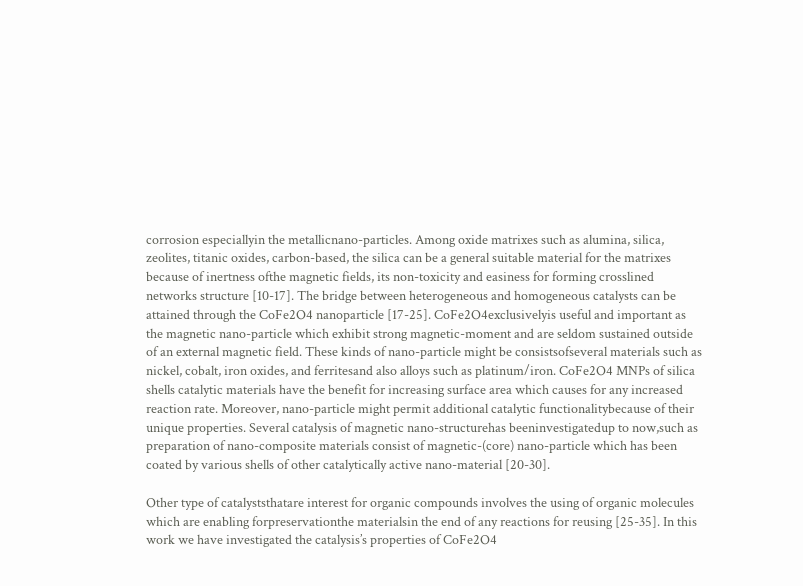corrosion especiallyin the metallicnano-particles. Among oxide matrixes such as alumina, silica, zeolites, titanic oxides, carbon-based, the silica can be a general suitable material for the matrixes because of inertness ofthe magnetic fields, its non-toxicity and easiness for forming crosslined networks structure [10-17]. The bridge between heterogeneous and homogeneous catalysts can be attained through the CoFe2O4 nanoparticle [17-25]. CoFe2O4exclusivelyis useful and important as the magnetic nano-particle which exhibit strong magnetic-moment and are seldom sustained outside of an external magnetic field. These kinds of nano-particle might be consistsofseveral materials such as nickel, cobalt, iron oxides, and ferritesand also alloys such as platinum/iron. CoFe2O4 MNPs of silica shells catalytic materials have the benefit for increasing surface area which causes for any increased reaction rate. Moreover, nano-particle might permit additional catalytic functionalitybecause of their unique properties. Several catalysis of magnetic nano-structurehas beeninvestigatedup to now,such as preparation of nano-composite materials consist of magnetic-(core) nano-particle which has been coated by various shells of other catalytically active nano-material [20-30].

Other type of catalyststhatare interest for organic compounds involves the using of organic molecules which are enabling forpreservationthe materialsin the end of any reactions for reusing [25-35]. In this work we have investigated the catalysis’s properties of CoFe2O4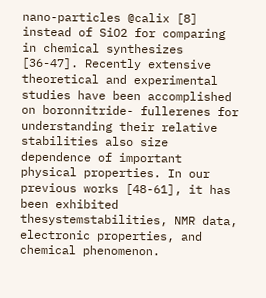nano-particles @calix [8] instead of SiO2 for comparing in chemical synthesizes [36-47]. Recently extensive theoretical and experimental studies have been accomplished on boronnitride- fullerenes for understanding their relative stabilities also size dependence of important physical properties. In our previous works [48-61], it has been exhibited thesystemstabilities, NMR data, electronic properties, and chemical phenomenon.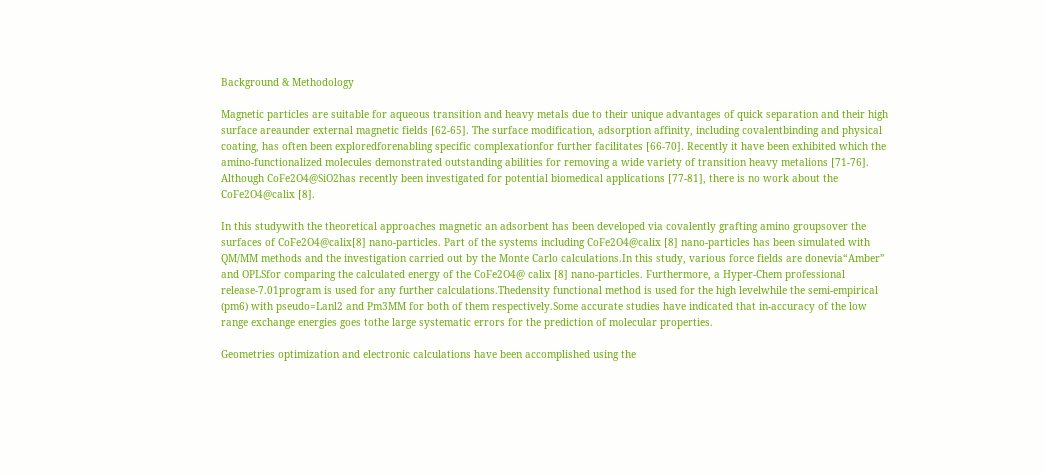Background & Methodology

Magnetic particles are suitable for aqueous transition and heavy metals due to their unique advantages of quick separation and their high surface areaunder external magnetic fields [62-65]. The surface modification, adsorption affinity, including covalentbinding and physical coating, has often been exploredforenabling specific complexationfor further facilitates [66-70]. Recently it have been exhibited which the amino-functionalized molecules demonstrated outstanding abilities for removing a wide variety of transition heavy metalions [71-76]. Although CoFe2O4@SiO2has recently been investigated for potential biomedical applications [77-81], there is no work about the CoFe2O4@calix [8].

In this studywith the theoretical approaches magnetic an adsorbent has been developed via covalently grafting amino groupsover the surfaces of CoFe2O4@calix[8] nano-particles. Part of the systems including CoFe2O4@calix [8] nano-particles has been simulated with QM/MM methods and the investigation carried out by the Monte Carlo calculations.In this study, various force fields are donevia“Amber” and OPLSfor comparing the calculated energy of the CoFe2O4@ calix [8] nano-particles. Furthermore, a Hyper-Chem professional release-7.01program is used for any further calculations.Thedensity functional method is used for the high levelwhile the semi-empirical (pm6) with pseudo=Lanl2 and Pm3MM for both of them respectively.Some accurate studies have indicated that in-accuracy of the low range exchange energies goes tothe large systematic errors for the prediction of molecular properties.

Geometries optimization and electronic calculations have been accomplished using the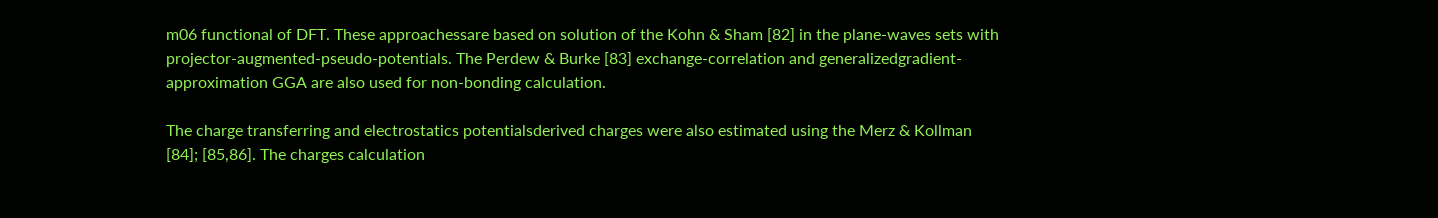m06 functional of DFT. These approachessare based on solution of the Kohn & Sham [82] in the plane-waves sets with projector-augmented-pseudo-potentials. The Perdew & Burke [83] exchange-correlation and generalizedgradient- approximation GGA are also used for non-bonding calculation.

The charge transferring and electrostatics potentialsderived charges were also estimated using the Merz & Kollman [84]; [85,86]. The charges calculation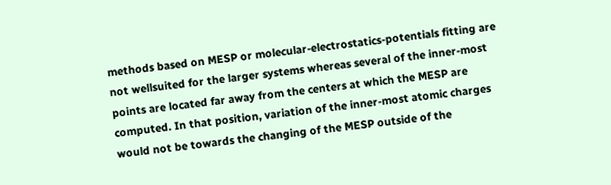methods based on MESP or molecular-electrostatics-potentials fitting are not wellsuited for the larger systems whereas several of the inner-most points are located far away from the centers at which the MESP are computed. In that position, variation of the inner-most atomic charges would not be towards the changing of the MESP outside of the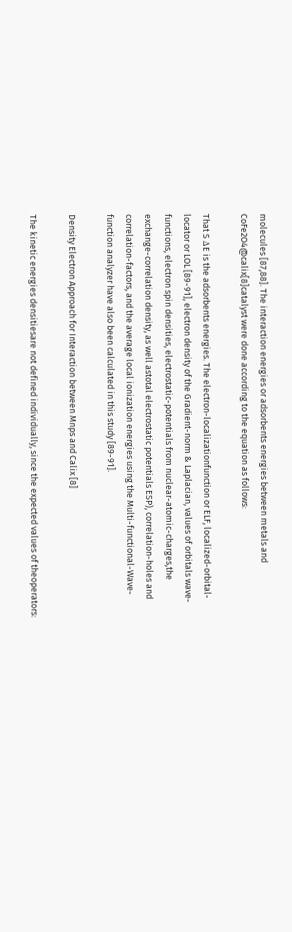molecules [87,88]. The interaction energies or adsorbents energies between metals and CoFe2O4@calix[8]catalyst were done according to the equation as follows:

That S ΔE is the adsorbents energies. The electron-localizationfunction or ELF, localized-orbital-locator or LOL [89-91], electron density of the Gradient-norm & Laplacian, values of orbitals wave-functions, electron spin densities, electrostatic-potentials from nuclear-atomic-charges,the exchange-correlation density, as well astotal electrostatic potentials ESP), correlation-holes and correlation-factors, and the average local ionization energies using the Multi-functional-Wave-function analyzer have also been calculated in this study [89-91].

Density Electron Approach for Interaction between Mnps and Calix [8]

The kinetic energies densitiesare not defined individually, since the expected values of theoperators: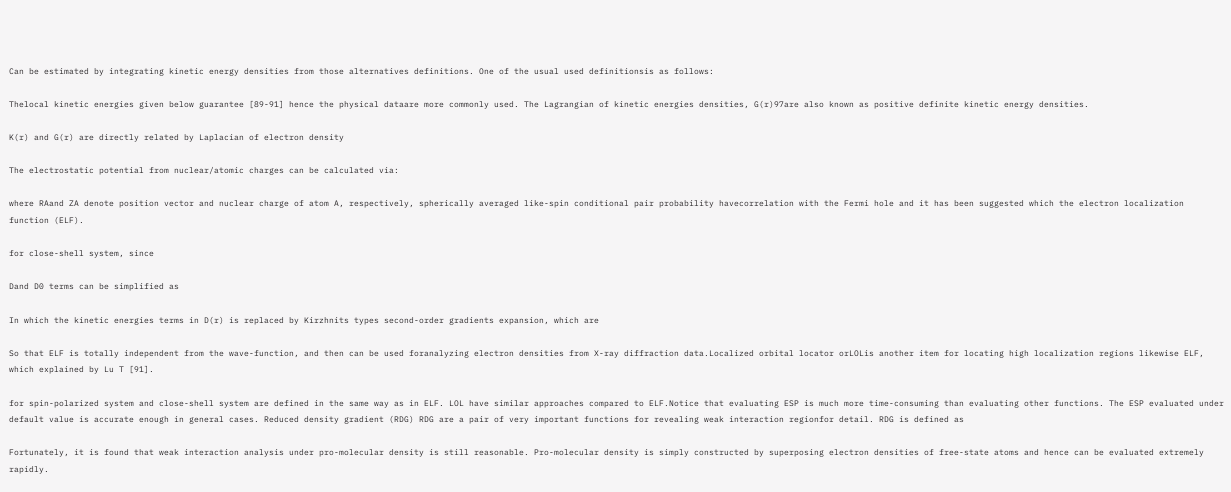Can be estimated by integrating kinetic energy densities from those alternatives definitions. One of the usual used definitionsis as follows:

Thelocal kinetic energies given below guarantee [89-91] hence the physical dataare more commonly used. The Lagrangian of kinetic energies densities, G(r)97are also known as positive definite kinetic energy densities.

K(r) and G(r) are directly related by Laplacian of electron density

The electrostatic potential from nuclear/atomic charges can be calculated via:

where RAand ZA denote position vector and nuclear charge of atom A, respectively, spherically averaged like-spin conditional pair probability havecorrelation with the Fermi hole and it has been suggested which the electron localization function (ELF).

for close-shell system, since

Dand D0 terms can be simplified as

In which the kinetic energies terms in D(r) is replaced by Kirzhnits types second-order gradients expansion, which are

So that ELF is totally independent from the wave-function, and then can be used foranalyzing electron densities from X-ray diffraction data.Localized orbital locator orLOLis another item for locating high localization regions likewise ELF, which explained by Lu T [91].

for spin-polarized system and close-shell system are defined in the same way as in ELF. LOL have similar approaches compared to ELF.Notice that evaluating ESP is much more time-consuming than evaluating other functions. The ESP evaluated under default value is accurate enough in general cases. Reduced density gradient (RDG) RDG are a pair of very important functions for revealing weak interaction regionfor detail. RDG is defined as

Fortunately, it is found that weak interaction analysis under pro-molecular density is still reasonable. Pro-molecular density is simply constructed by superposing electron densities of free-state atoms and hence can be evaluated extremely rapidly.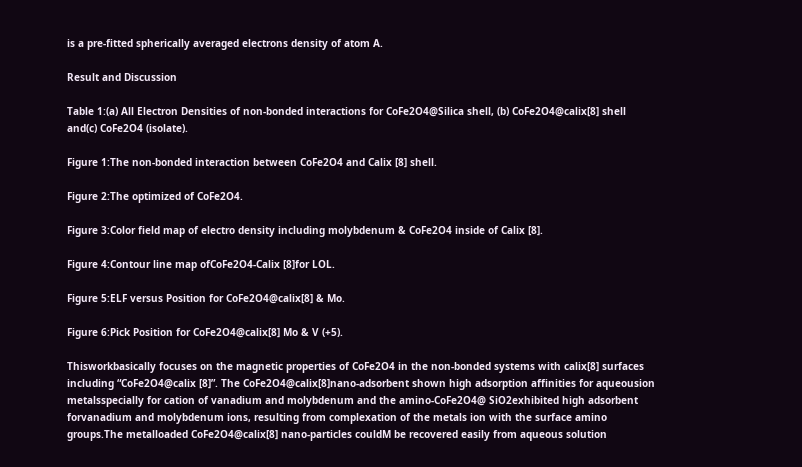is a pre-fitted spherically averaged electrons density of atom A.

Result and Discussion

Table 1:(a) All Electron Densities of non-bonded interactions for CoFe2O4@Silica shell, (b) CoFe2O4@calix[8] shell and(c) CoFe2O4 (isolate).

Figure 1:The non-bonded interaction between CoFe2O4 and Calix [8] shell.

Figure 2:The optimized of CoFe2O4.

Figure 3:Color field map of electro density including molybdenum & CoFe2O4 inside of Calix [8].

Figure 4:Contour line map ofCoFe2O4-Calix [8]for LOL.

Figure 5:ELF versus Position for CoFe2O4@calix[8] & Mo.

Figure 6:Pick Position for CoFe2O4@calix[8] Mo & V (+5).

Thisworkbasically focuses on the magnetic properties of CoFe2O4 in the non-bonded systems with calix[8] surfaces including “CoFe2O4@calix [8]”. The CoFe2O4@calix[8]nano-adsorbent shown high adsorption affinities for aqueousion metalsspecially for cation of vanadium and molybdenum and the amino-CoFe2O4@ SiO2exhibited high adsorbent forvanadium and molybdenum ions, resulting from complexation of the metals ion with the surface amino groups.The metalloaded CoFe2O4@calix[8] nano-particles couldM be recovered easily from aqueous solution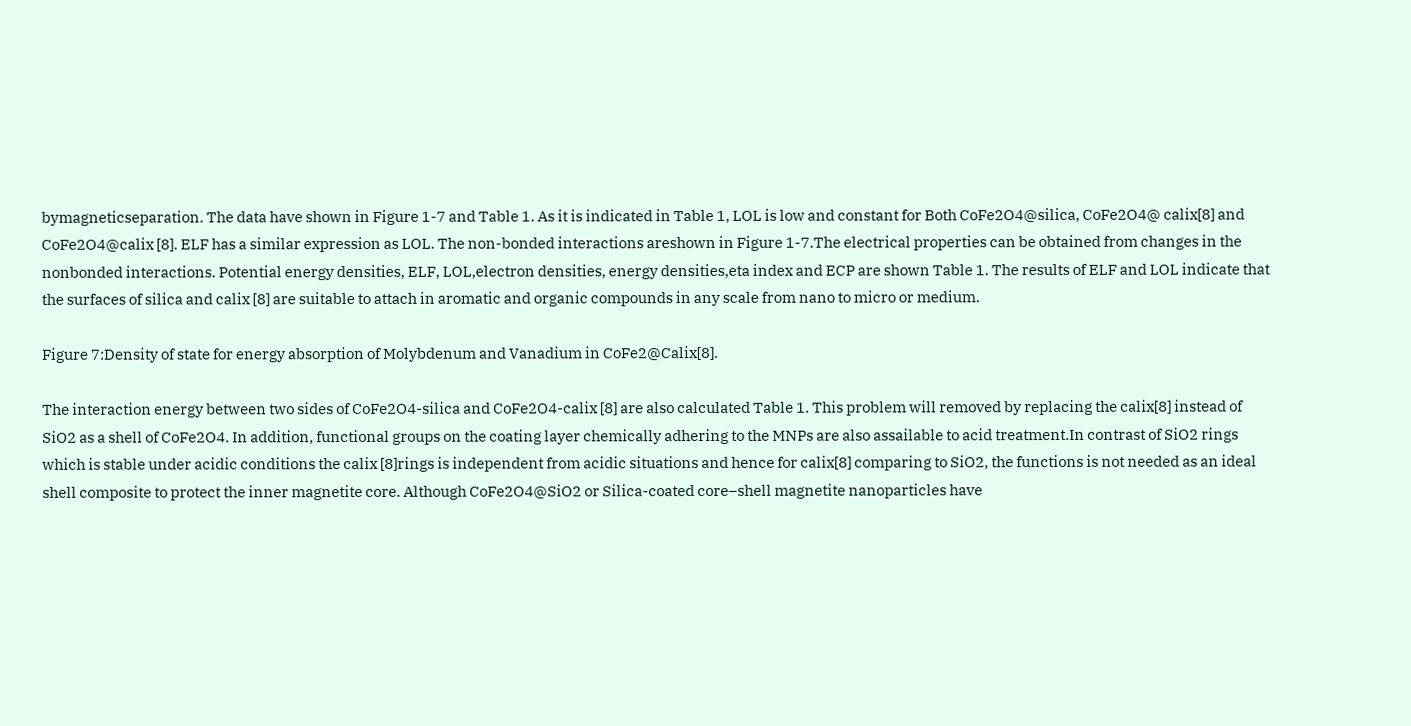bymagneticseparation. The data have shown in Figure 1-7 and Table 1. As it is indicated in Table 1, LOL is low and constant for Both CoFe2O4@silica, CoFe2O4@ calix[8] and CoFe2O4@calix [8]. ELF has a similar expression as LOL. The non-bonded interactions areshown in Figure 1-7.The electrical properties can be obtained from changes in the nonbonded interactions. Potential energy densities, ELF, LOL,electron densities, energy densities,eta index and ECP are shown Table 1. The results of ELF and LOL indicate that the surfaces of silica and calix [8] are suitable to attach in aromatic and organic compounds in any scale from nano to micro or medium.

Figure 7:Density of state for energy absorption of Molybdenum and Vanadium in CoFe2@Calix[8].

The interaction energy between two sides of CoFe2O4-silica and CoFe2O4-calix [8] are also calculated Table 1. This problem will removed by replacing the calix[8] instead of SiO2 as a shell of CoFe2O4. In addition, functional groups on the coating layer chemically adhering to the MNPs are also assailable to acid treatment.In contrast of SiO2 rings which is stable under acidic conditions the calix [8]rings is independent from acidic situations and hence for calix[8] comparing to SiO2, the functions is not needed as an ideal shell composite to protect the inner magnetite core. Although CoFe2O4@SiO2 or Silica-coated core–shell magnetite nanoparticles have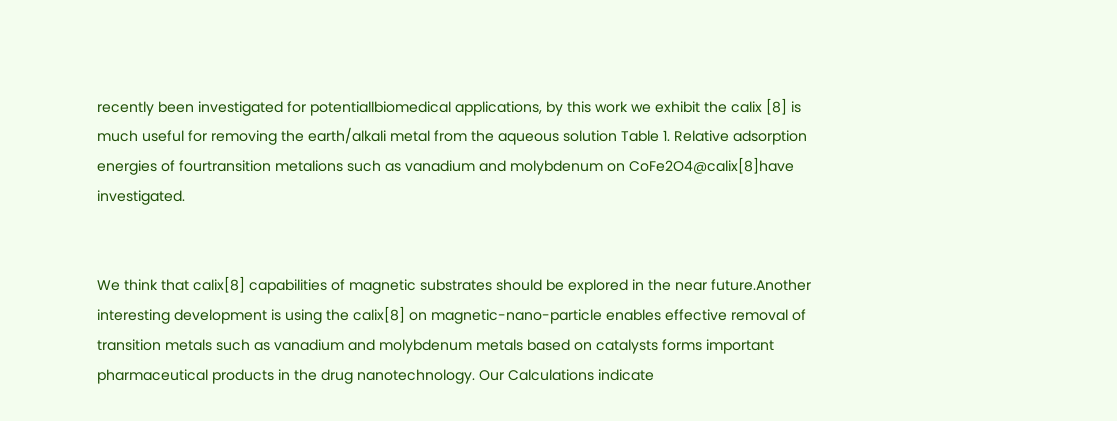recently been investigated for potentiallbiomedical applications, by this work we exhibit the calix [8] is much useful for removing the earth/alkali metal from the aqueous solution Table 1. Relative adsorption energies of fourtransition metalions such as vanadium and molybdenum on CoFe2O4@calix[8]have investigated.


We think that calix[8] capabilities of magnetic substrates should be explored in the near future.Another interesting development is using the calix[8] on magnetic-nano-particle enables effective removal of transition metals such as vanadium and molybdenum metals based on catalysts forms important pharmaceutical products in the drug nanotechnology. Our Calculations indicate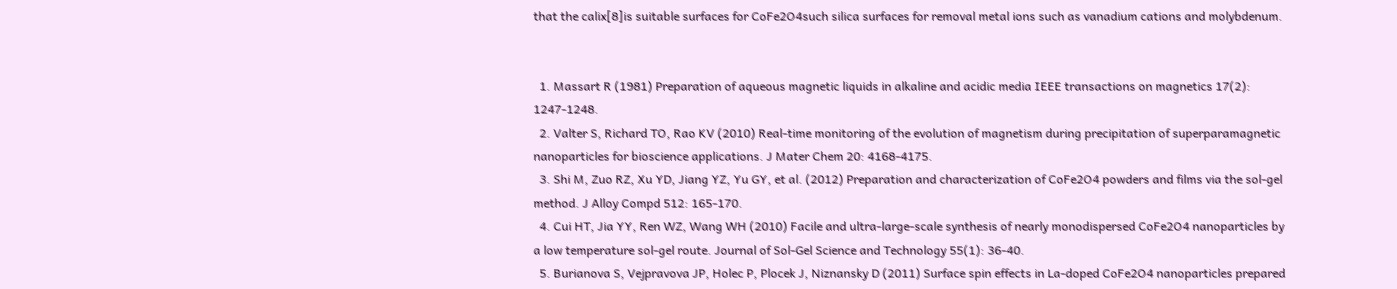that the calix[8]is suitable surfaces for CoFe2O4such silica surfaces for removal metal ions such as vanadium cations and molybdenum.


  1. Massart R (1981) Preparation of aqueous magnetic liquids in alkaline and acidic media IEEE transactions on magnetics 17(2): 1247-1248.
  2. Valter S, Richard TO, Rao KV (2010) Real-time monitoring of the evolution of magnetism during precipitation of superparamagnetic nanoparticles for bioscience applications. J Mater Chem 20: 4168-4175.
  3. Shi M, Zuo RZ, Xu YD, Jiang YZ, Yu GY, et al. (2012) Preparation and characterization of CoFe2O4 powders and films via the sol-gel method. J Alloy Compd 512: 165-170.
  4. Cui HT, Jia YY, Ren WZ, Wang WH (2010) Facile and ultra-large-scale synthesis of nearly monodispersed CoFe2O4 nanoparticles by a low temperature sol-gel route. Journal of Sol-Gel Science and Technology 55(1): 36-40.
  5. Burianova S, Vejpravova JP, Holec P, Plocek J, Niznansky D (2011) Surface spin effects in La-doped CoFe2O4 nanoparticles prepared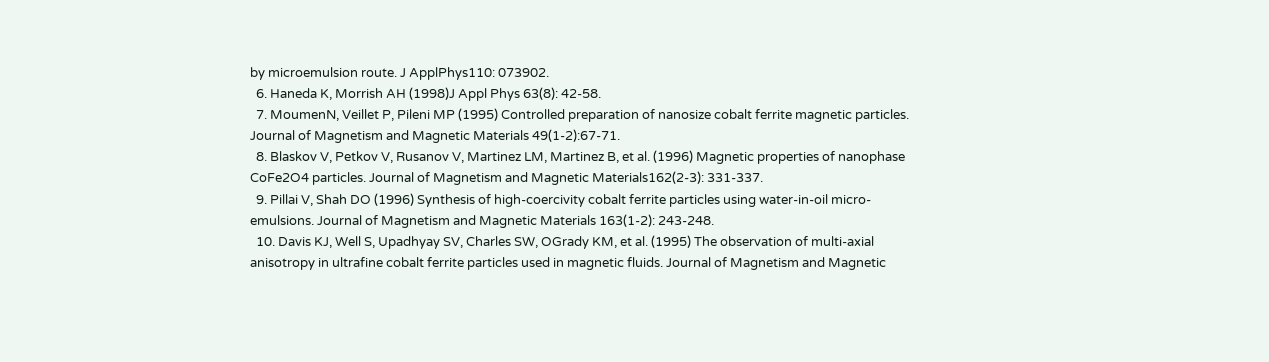by microemulsion route. J ApplPhys110: 073902.
  6. Haneda K, Morrish AH (1998)J Appl Phys 63(8): 42-58.
  7. MoumenN, Veillet P, Pileni MP (1995) Controlled preparation of nanosize cobalt ferrite magnetic particles. Journal of Magnetism and Magnetic Materials 49(1-2):67-71.
  8. Blaskov V, Petkov V, Rusanov V, Martinez LM, Martinez B, et al. (1996) Magnetic properties of nanophase CoFe2O4 particles. Journal of Magnetism and Magnetic Materials162(2-3): 331-337.
  9. Pillai V, Shah DO (1996) Synthesis of high-coercivity cobalt ferrite particles using water-in-oil micro-emulsions. Journal of Magnetism and Magnetic Materials 163(1-2): 243-248.
  10. Davis KJ, Well S, Upadhyay SV, Charles SW, OGrady KM, et al. (1995) The observation of multi-axial anisotropy in ultrafine cobalt ferrite particles used in magnetic fluids. Journal of Magnetism and Magnetic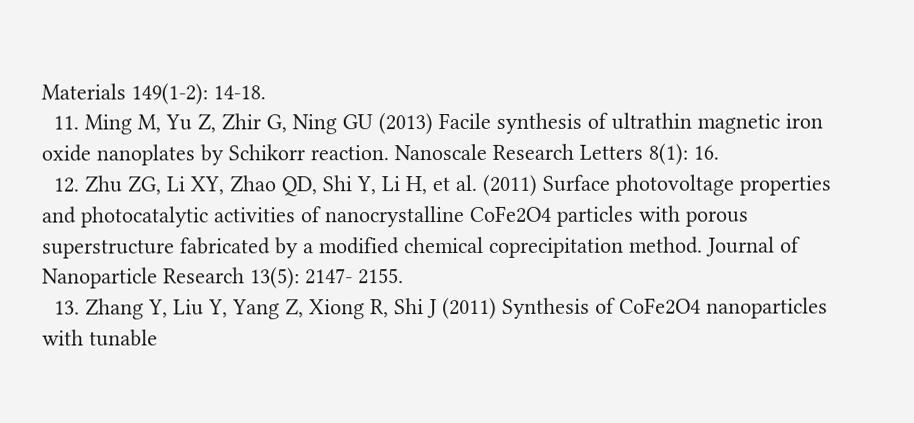Materials 149(1-2): 14-18.
  11. Ming M, Yu Z, Zhir G, Ning GU (2013) Facile synthesis of ultrathin magnetic iron oxide nanoplates by Schikorr reaction. Nanoscale Research Letters 8(1): 16.
  12. Zhu ZG, Li XY, Zhao QD, Shi Y, Li H, et al. (2011) Surface photovoltage properties and photocatalytic activities of nanocrystalline CoFe2O4 particles with porous superstructure fabricated by a modified chemical coprecipitation method. Journal of Nanoparticle Research 13(5): 2147- 2155.
  13. Zhang Y, Liu Y, Yang Z, Xiong R, Shi J (2011) Synthesis of CoFe2O4 nanoparticles with tunable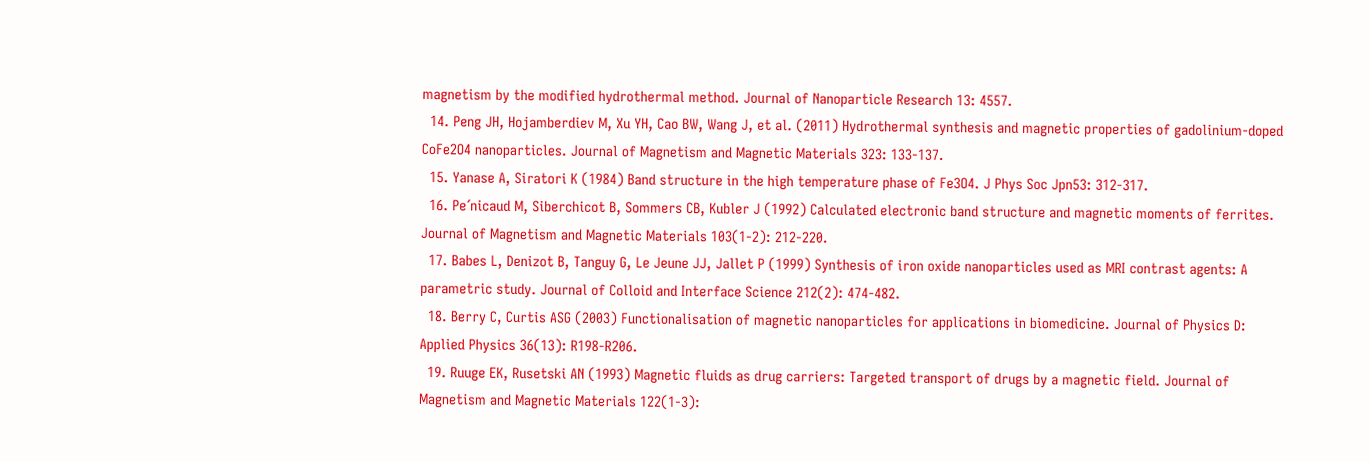magnetism by the modified hydrothermal method. Journal of Nanoparticle Research 13: 4557.
  14. Peng JH, Hojamberdiev M, Xu YH, Cao BW, Wang J, et al. (2011) Hydrothermal synthesis and magnetic properties of gadolinium-doped CoFe2O4 nanoparticles. Journal of Magnetism and Magnetic Materials 323: 133-137.
  15. Yanase A, Siratori K (1984) Band structure in the high temperature phase of Fe3O4. J Phys Soc Jpn53: 312-317.
  16. Pe´nicaud M, Siberchicot B, Sommers CB, Kubler J (1992) Calculated electronic band structure and magnetic moments of ferrites. Journal of Magnetism and Magnetic Materials 103(1-2): 212-220.
  17. Babes L, Denizot B, Tanguy G, Le Jeune JJ, Jallet P (1999) Synthesis of iron oxide nanoparticles used as MRI contrast agents: A parametric study. Journal of Colloid and Interface Science 212(2): 474-482.
  18. Berry C, Curtis ASG (2003) Functionalisation of magnetic nanoparticles for applications in biomedicine. Journal of Physics D: Applied Physics 36(13): R198-R206.
  19. Ruuge EK, Rusetski AN (1993) Magnetic fluids as drug carriers: Targeted transport of drugs by a magnetic field. Journal of Magnetism and Magnetic Materials 122(1-3):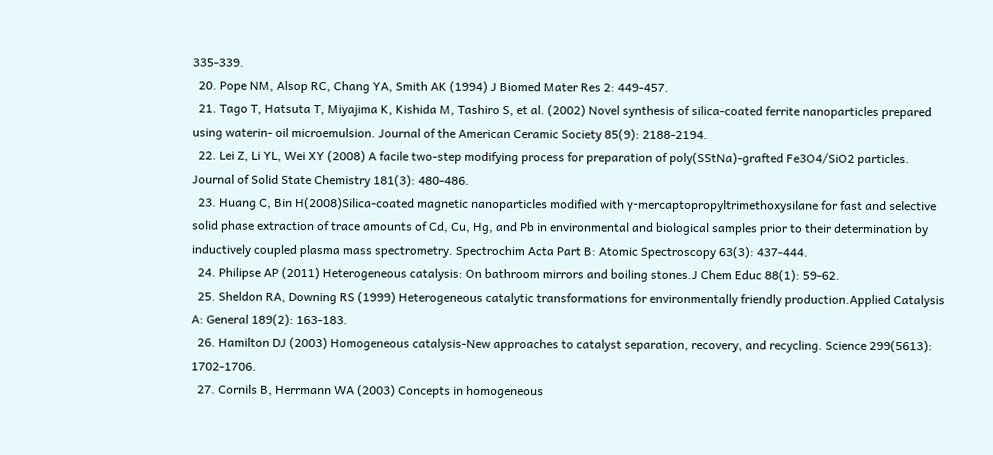335-339.
  20. Pope NM, Alsop RC, Chang YA, Smith AK (1994) J Biomed Mater Res 2: 449-457.
  21. Tago T, Hatsuta T, Miyajima K, Kishida M, Tashiro S, et al. (2002) Novel synthesis of silica-coated ferrite nanoparticles prepared using waterin- oil microemulsion. Journal of the American Ceramic Society 85(9): 2188-2194.
  22. Lei Z, Li YL, Wei XY (2008) A facile two-step modifying process for preparation of poly(SStNa)-grafted Fe3O4/SiO2 particles. Journal of Solid State Chemistry 181(3): 480-486.
  23. Huang C, Bin H(2008)Silica-coated magnetic nanoparticles modified with γ-mercaptopropyltrimethoxysilane for fast and selective solid phase extraction of trace amounts of Cd, Cu, Hg, and Pb in environmental and biological samples prior to their determination by inductively coupled plasma mass spectrometry. Spectrochim Acta Part B: Atomic Spectroscopy 63(3): 437-444.
  24. Philipse AP (2011) Heterogeneous catalysis: On bathroom mirrors and boiling stones.J Chem Educ 88(1): 59-62.
  25. Sheldon RA, Downing RS (1999) Heterogeneous catalytic transformations for environmentally friendly production.Applied Catalysis A: General 189(2): 163-183.
  26. Hamilton DJ (2003) Homogeneous catalysis-New approaches to catalyst separation, recovery, and recycling. Science 299(5613): 1702-1706.
  27. Cornils B, Herrmann WA (2003) Concepts in homogeneous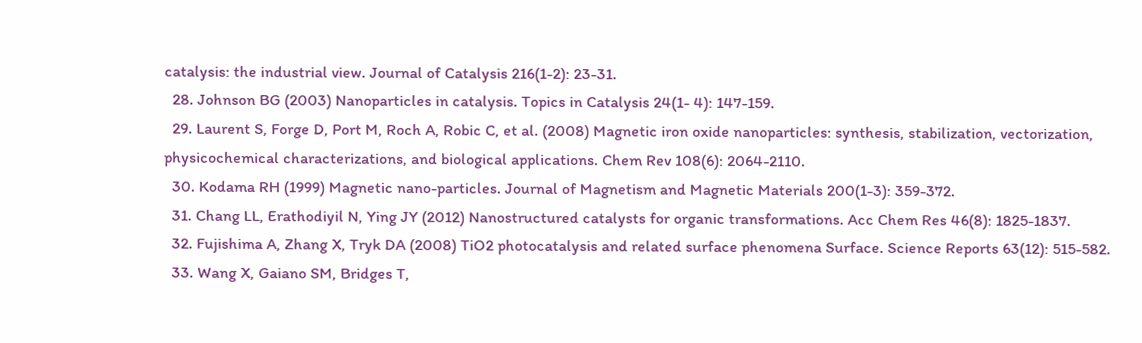catalysis: the industrial view. Journal of Catalysis 216(1-2): 23-31.
  28. Johnson BG (2003) Nanoparticles in catalysis. Topics in Catalysis 24(1- 4): 147-159.
  29. Laurent S, Forge D, Port M, Roch A, Robic C, et al. (2008) Magnetic iron oxide nanoparticles: synthesis, stabilization, vectorization, physicochemical characterizations, and biological applications. Chem Rev 108(6): 2064-2110.
  30. Kodama RH (1999) Magnetic nano-particles. Journal of Magnetism and Magnetic Materials 200(1-3): 359-372.
  31. Chang LL, Erathodiyil N, Ying JY (2012) Nanostructured catalysts for organic transformations. Acc Chem Res 46(8): 1825-1837.
  32. Fujishima A, Zhang X, Tryk DA (2008) TiO2 photocatalysis and related surface phenomena Surface. Science Reports 63(12): 515-582.
  33. Wang X, Gaiano SM, Bridges T,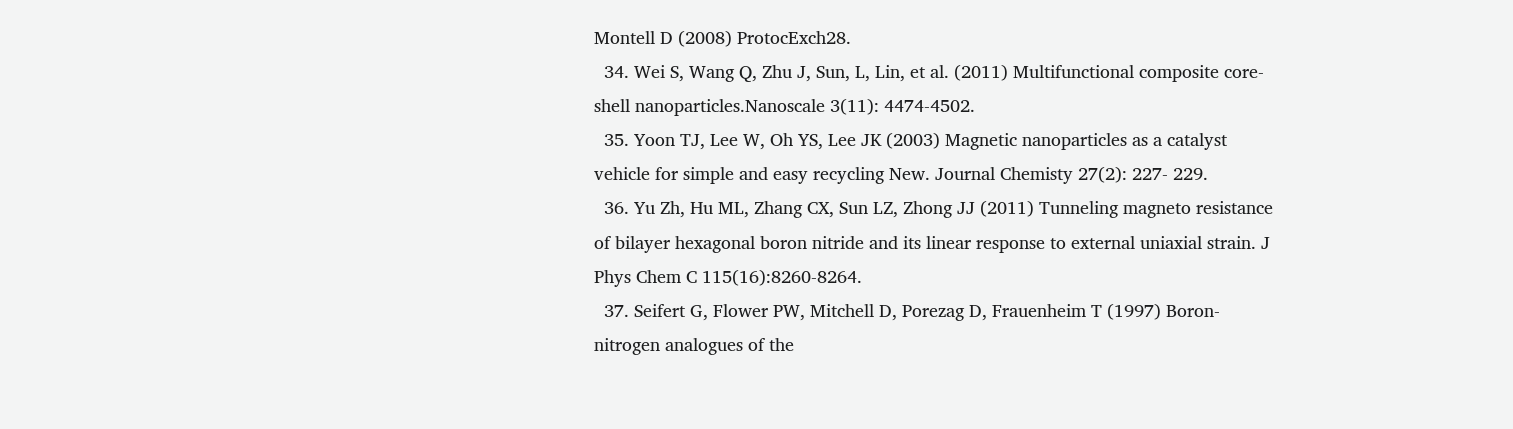Montell D (2008) ProtocExch28.
  34. Wei S, Wang Q, Zhu J, Sun, L, Lin, et al. (2011) Multifunctional composite core-shell nanoparticles.Nanoscale 3(11): 4474-4502.
  35. Yoon TJ, Lee W, Oh YS, Lee JK (2003) Magnetic nanoparticles as a catalyst vehicle for simple and easy recycling New. Journal Chemisty 27(2): 227- 229.
  36. Yu Zh, Hu ML, Zhang CX, Sun LZ, Zhong JJ (2011) Tunneling magneto resistance of bilayer hexagonal boron nitride and its linear response to external uniaxial strain. J Phys Chem C 115(16):8260-8264.
  37. Seifert G, Flower PW, Mitchell D, Porezag D, Frauenheim T (1997) Boron-nitrogen analogues of the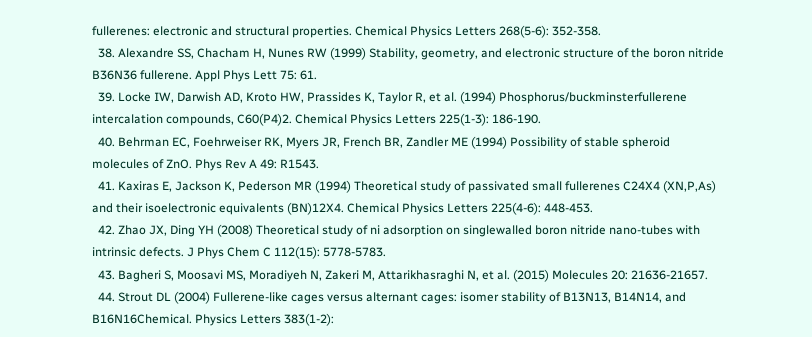fullerenes: electronic and structural properties. Chemical Physics Letters 268(5-6): 352-358.
  38. Alexandre SS, Chacham H, Nunes RW (1999) Stability, geometry, and electronic structure of the boron nitride B36N36 fullerene. Appl Phys Lett 75: 61.
  39. Locke IW, Darwish AD, Kroto HW, Prassides K, Taylor R, et al. (1994) Phosphorus/buckminsterfullerene intercalation compounds, C60(P4)2. Chemical Physics Letters 225(1-3): 186-190.
  40. Behrman EC, Foehrweiser RK, Myers JR, French BR, Zandler ME (1994) Possibility of stable spheroid molecules of ZnO. Phys Rev A 49: R1543.
  41. Kaxiras E, Jackson K, Pederson MR (1994) Theoretical study of passivated small fullerenes C24X4 (XN,P,As) and their isoelectronic equivalents (BN)12X4. Chemical Physics Letters 225(4-6): 448-453.
  42. Zhao JX, Ding YH (2008) Theoretical study of ni adsorption on singlewalled boron nitride nano-tubes with intrinsic defects. J Phys Chem C 112(15): 5778-5783.
  43. Bagheri S, Moosavi MS, Moradiyeh N, Zakeri M, Attarikhasraghi N, et al. (2015) Molecules 20: 21636-21657.
  44. Strout DL (2004) Fullerene-like cages versus alternant cages: isomer stability of B13N13, B14N14, and B16N16Chemical. Physics Letters 383(1-2):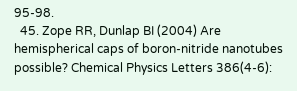95-98.
  45. Zope RR, Dunlap BI (2004) Are hemispherical caps of boron-nitride nanotubes possible? Chemical Physics Letters 386(4-6):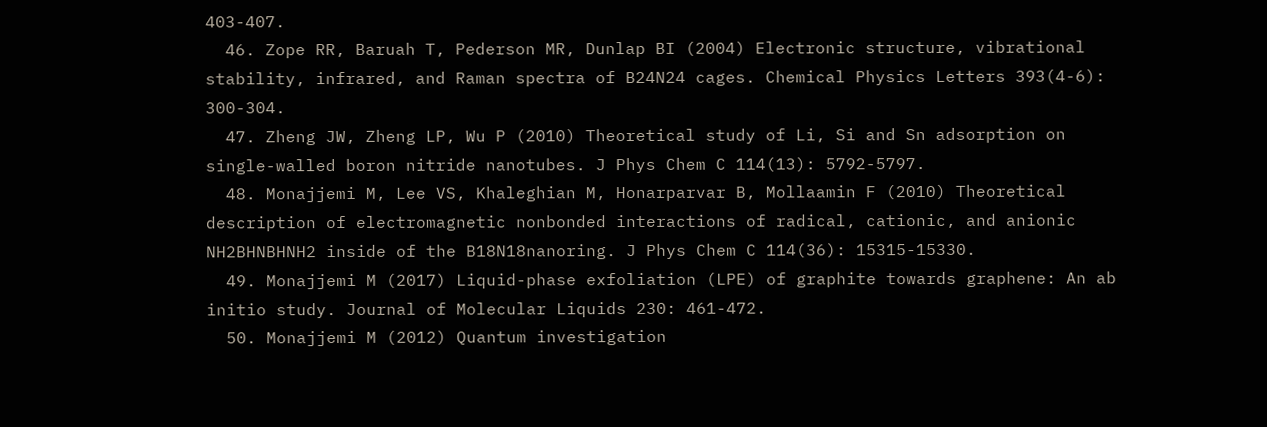403-407.
  46. Zope RR, Baruah T, Pederson MR, Dunlap BI (2004) Electronic structure, vibrational stability, infrared, and Raman spectra of B24N24 cages. Chemical Physics Letters 393(4-6): 300-304.
  47. Zheng JW, Zheng LP, Wu P (2010) Theoretical study of Li, Si and Sn adsorption on single-walled boron nitride nanotubes. J Phys Chem C 114(13): 5792-5797.
  48. Monajjemi M, Lee VS, Khaleghian M, Honarparvar B, Mollaamin F (2010) Theoretical description of electromagnetic nonbonded interactions of radical, cationic, and anionic NH2BHNBHNH2 inside of the B18N18nanoring. J Phys Chem C 114(36): 15315-15330.
  49. Monajjemi M (2017) Liquid-phase exfoliation (LPE) of graphite towards graphene: An ab initio study. Journal of Molecular Liquids 230: 461-472.
  50. Monajjemi M (2012) Quantum investigation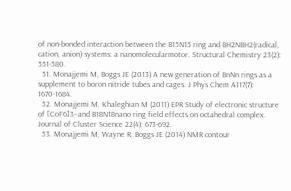of non-bonded interaction between the B15N15 ring and BH2NBH2(radical, cation, anion) systems: a nanomolecularmotor. Structural Chemistry 23(2): 551-580.
  51. Monajjemi M, Boggs JE (2013) A new generation of BnNn rings as a supplement to boron nitride tubes and cages. J Phys Chem A117(7): 1670-1684.
  52. Monajjemi M, Khaleghian M (2011) EPR Study of electronic structure of [CoF6]3−and B18N18nano ring field effects on octahedral complex. Journal of Cluster Science 22(4): 673-692.
  53. Monajjemi M, Wayne R, Boggs JE (2014) NMR contour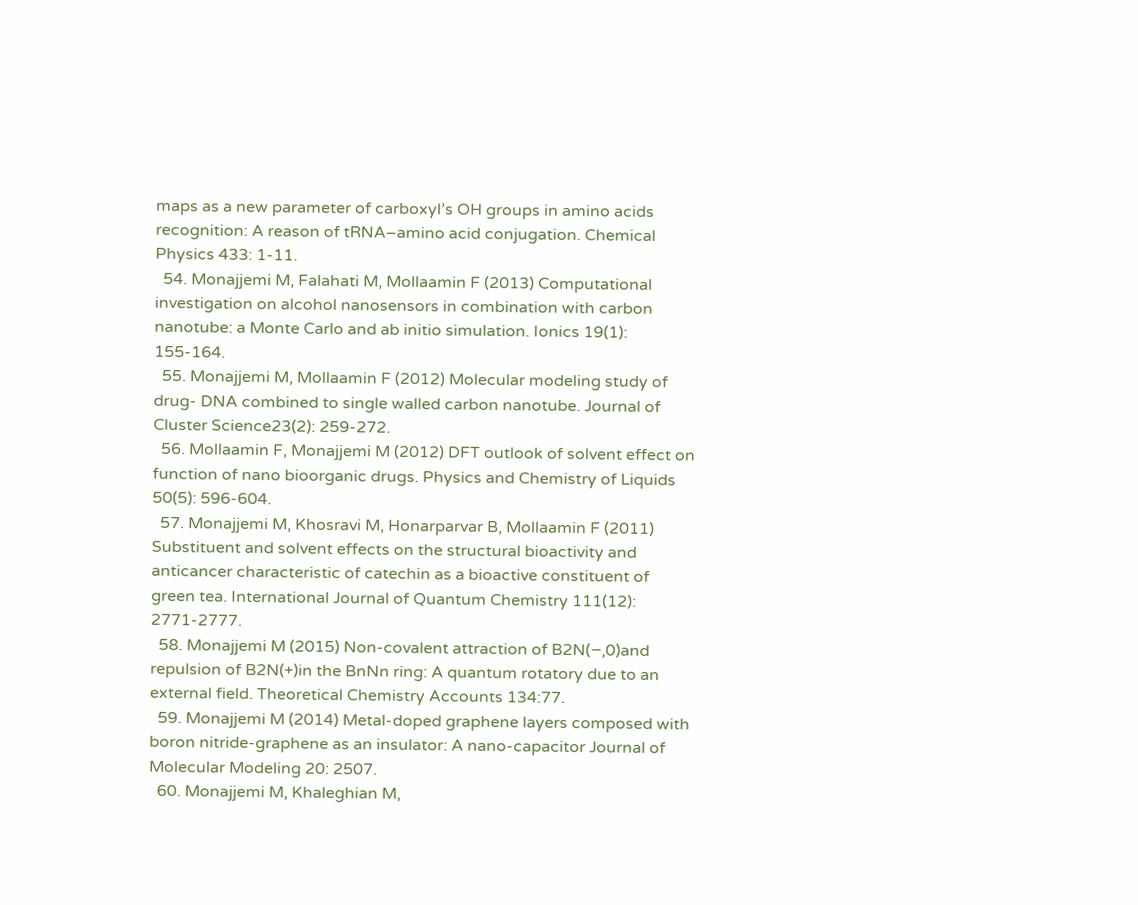maps as a new parameter of carboxyl’s OH groups in amino acids recognition: A reason of tRNA–amino acid conjugation. Chemical Physics 433: 1-11.
  54. Monajjemi M, Falahati M, Mollaamin F (2013) Computational investigation on alcohol nanosensors in combination with carbon nanotube: a Monte Carlo and ab initio simulation. Ionics 19(1): 155-164.
  55. Monajjemi M, Mollaamin F (2012) Molecular modeling study of drug- DNA combined to single walled carbon nanotube. Journal of Cluster Science23(2): 259-272.
  56. Mollaamin F, Monajjemi M (2012) DFT outlook of solvent effect on function of nano bioorganic drugs. Physics and Chemistry of Liquids 50(5): 596-604.
  57. Monajjemi M, Khosravi M, Honarparvar B, Mollaamin F (2011) Substituent and solvent effects on the structural bioactivity and anticancer characteristic of catechin as a bioactive constituent of green tea. International Journal of Quantum Chemistry 111(12): 2771-2777.
  58. Monajjemi M (2015) Non-covalent attraction of B2N(−,0)and repulsion of B2N(+)in the BnNn ring: A quantum rotatory due to an external field. Theoretical Chemistry Accounts 134:77.
  59. Monajjemi M (2014) Metal-doped graphene layers composed with boron nitride-graphene as an insulator: A nano-capacitor Journal of Molecular Modeling 20: 2507.
  60. Monajjemi M, Khaleghian M,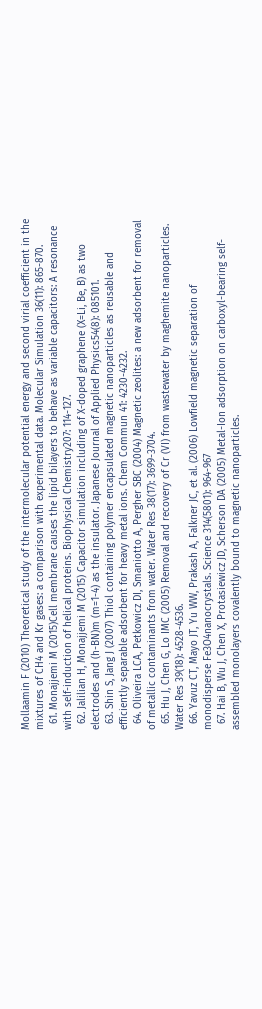Mollaamin F (2010) Theoretical study of the intermolecular potential energy and second virial coefficient in the mixtures of CH4 and Kr gases: a comparison with experimental data. Molecular Simulation 36(11): 865-870.
  61. Monajjemi M (2015)Cell membrane causes the lipid bilayers to behave as variable capacitors: A resonance with self-induction of helical proteins. Biophysical Chemistry207: 114-127.
  62. Jalilian H, Monajjemi M (2015) Capacitor simulation including of X-doped graphene (X=Li, Be, B) as two electrodes and (h-BN)m (m=1-4) as the insulator. Japanese Journal of Applied Physics54(8): 085101.
  63. Shin S, Jang J (2007) Thiol containing polymer encapsulated magnetic nanoparticles as reusable and efficiently separable adsorbent for heavy metal ions. Chem Commun 41: 4230-4232.
  64. Oliveira LCA, Petkowicz DI, Smaniotto A, Pergher SBC (2004) Magnetic zeolites: a new adsorbent for removal of metallic contaminants from water. Water Res 38(17): 3699-3704.
  65. Hu J, Chen G, Lo IMC (2005) Removal and recovery of Cr (VI) from wastewater by maghemite nanoparticles. Water Res 39(18): 4528-4536.
  66. Yavuz CT, Mayo JT, Yu WW, Prakash A, Falkner JC, et al. (2006) Lowfield magnetic separation of monodisperse Fe3O4nanocrystals. Science 314(5801): 964-967
  67. Hai B, Wu J, Chen X, Protasiewicz JD, Scherson DA (2005) Metal-Ion adsorption on carboxyl-bearing self-assembled monolayers covalently bound to magnetic nanoparticles.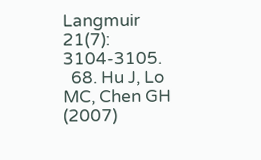Langmuir 21(7): 3104-3105.
  68. Hu J, Lo MC, Chen GH (2007)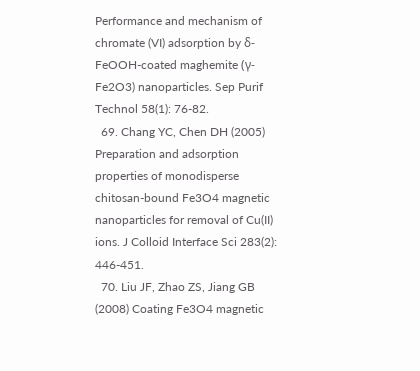Performance and mechanism of chromate (VI) adsorption by δ-FeOOH-coated maghemite (γ-Fe2O3) nanoparticles. Sep Purif Technol 58(1): 76-82.
  69. Chang YC, Chen DH (2005) Preparation and adsorption properties of monodisperse chitosan-bound Fe3O4 magnetic nanoparticles for removal of Cu(II) ions. J Colloid Interface Sci 283(2): 446-451.
  70. Liu JF, Zhao ZS, Jiang GB (2008) Coating Fe3O4 magnetic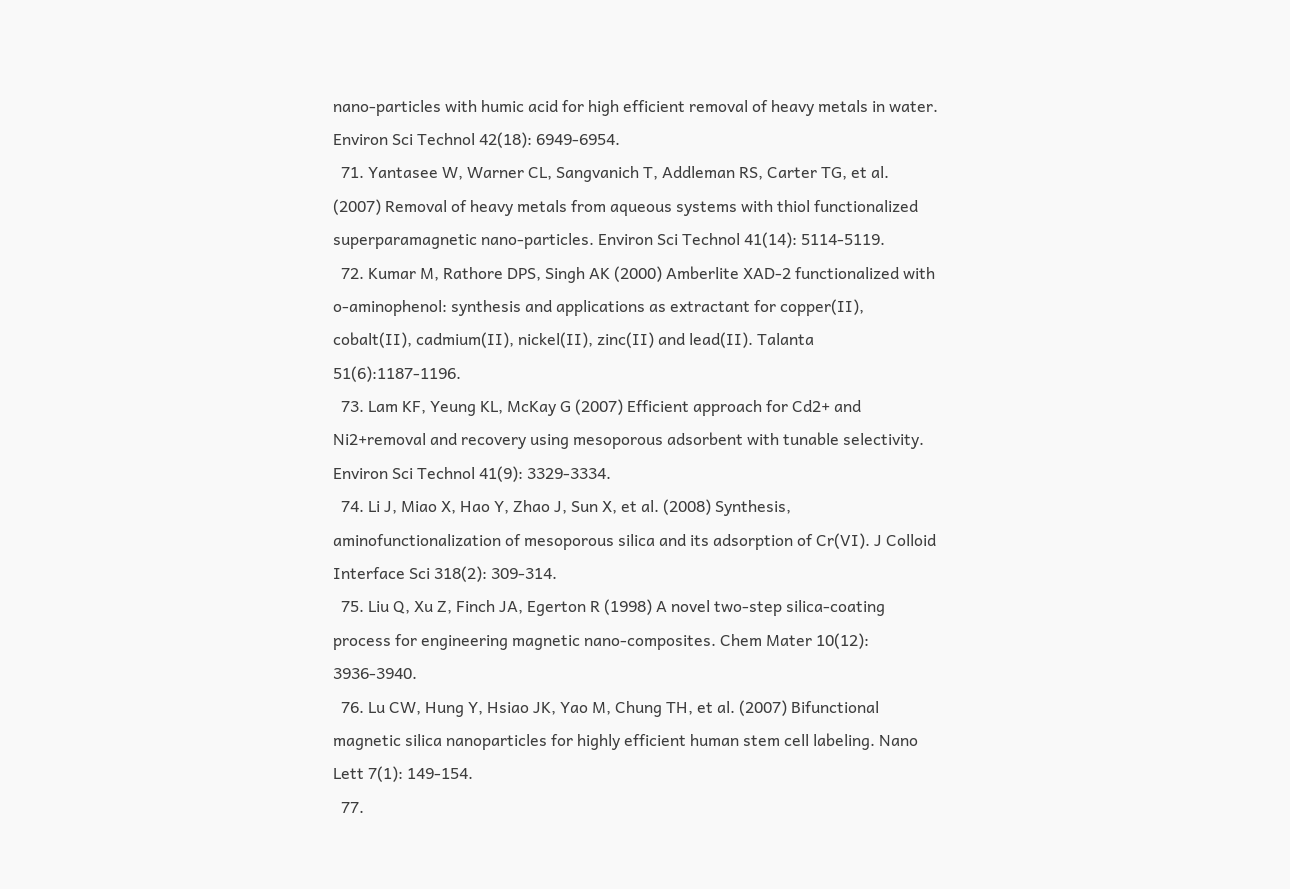nano-particles with humic acid for high efficient removal of heavy metals in water. Environ Sci Technol 42(18): 6949-6954.
  71. Yantasee W, Warner CL, Sangvanich T, Addleman RS, Carter TG, et al. (2007) Removal of heavy metals from aqueous systems with thiol functionalized superparamagnetic nano-particles. Environ Sci Technol 41(14): 5114-5119.
  72. Kumar M, Rathore DPS, Singh AK (2000) Amberlite XAD-2 functionalized with o-aminophenol: synthesis and applications as extractant for copper(II), cobalt(II), cadmium(II), nickel(II), zinc(II) and lead(II). Talanta 51(6):1187-1196.
  73. Lam KF, Yeung KL, McKay G (2007) Efficient approach for Cd2+ and Ni2+removal and recovery using mesoporous adsorbent with tunable selectivity. Environ Sci Technol 41(9): 3329-3334.
  74. Li J, Miao X, Hao Y, Zhao J, Sun X, et al. (2008) Synthesis, aminofunctionalization of mesoporous silica and its adsorption of Cr(VI). J Colloid Interface Sci 318(2): 309-314.
  75. Liu Q, Xu Z, Finch JA, Egerton R (1998) A novel two-step silica-coating process for engineering magnetic nano-composites. Chem Mater 10(12): 3936-3940.
  76. Lu CW, Hung Y, Hsiao JK, Yao M, Chung TH, et al. (2007) Bifunctional magnetic silica nanoparticles for highly efficient human stem cell labeling. Nano Lett 7(1): 149-154.
  77.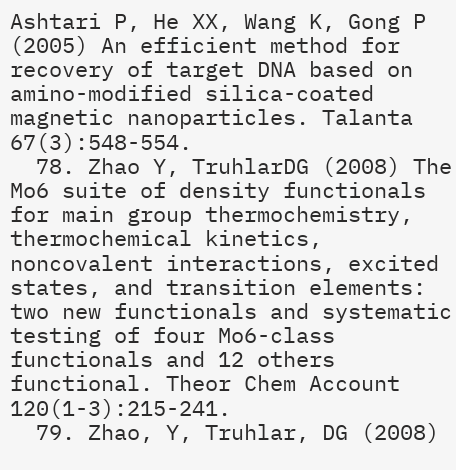Ashtari P, He XX, Wang K, Gong P (2005) An efficient method for recovery of target DNA based on amino-modified silica-coated magnetic nanoparticles. Talanta 67(3):548-554.
  78. Zhao Y, TruhlarDG (2008) The Mo6 suite of density functionals for main group thermochemistry, thermochemical kinetics, noncovalent interactions, excited states, and transition elements: two new functionals and systematic testing of four Mo6-class functionals and 12 others functional. Theor Chem Account 120(1-3):215-241.
  79. Zhao, Y, Truhlar, DG (2008)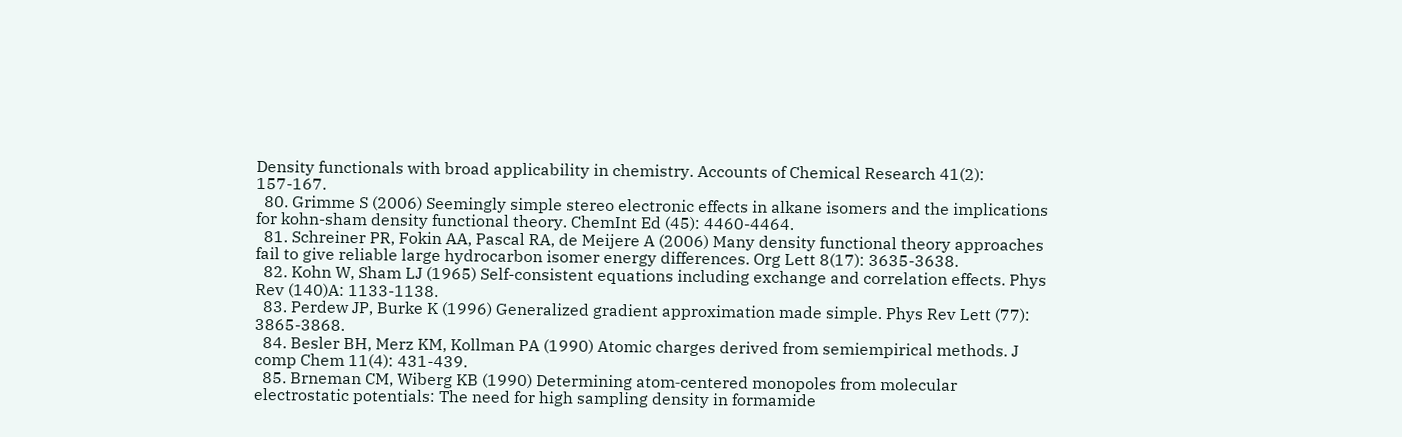Density functionals with broad applicability in chemistry. Accounts of Chemical Research 41(2): 157-167.
  80. Grimme S (2006) Seemingly simple stereo electronic effects in alkane isomers and the implications for kohn-sham density functional theory. ChemInt Ed (45): 4460-4464.
  81. Schreiner PR, Fokin AA, Pascal RA, de Meijere A (2006) Many density functional theory approaches fail to give reliable large hydrocarbon isomer energy differences. Org Lett 8(17): 3635-3638.
  82. Kohn W, Sham LJ (1965) Self-consistent equations including exchange and correlation effects. Phys Rev (140)A: 1133-1138.
  83. Perdew JP, Burke K (1996) Generalized gradient approximation made simple. Phys Rev Lett (77): 3865-3868.
  84. Besler BH, Merz KM, Kollman PA (1990) Atomic charges derived from semiempirical methods. J comp Chem 11(4): 431-439.
  85. Brneman CM, Wiberg KB (1990) Determining atom‐centered monopoles from molecular electrostatic potentials: The need for high sampling density in formamide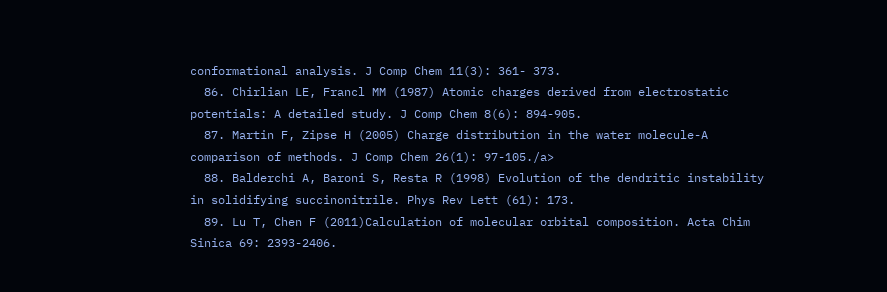conformational analysis. J Comp Chem 11(3): 361- 373.
  86. Chirlian LE, Francl MM (1987) Atomic charges derived from electrostatic potentials: A detailed study. J Comp Chem 8(6): 894-905.
  87. Martin F, Zipse H (2005) Charge distribution in the water molecule-A comparison of methods. J Comp Chem 26(1): 97-105./a>
  88. Balderchi A, Baroni S, Resta R (1998) Evolution of the dendritic instability in solidifying succinonitrile. Phys Rev Lett (61): 173.
  89. Lu T, Chen F (2011)Calculation of molecular orbital composition. Acta Chim Sinica 69: 2393-2406.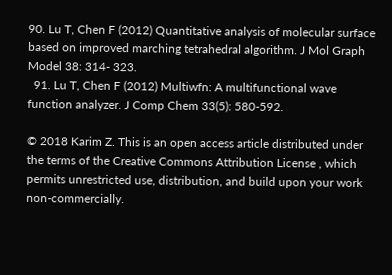90. Lu T, Chen F (2012) Quantitative analysis of molecular surface based on improved marching tetrahedral algorithm. J Mol Graph Model 38: 314- 323.
  91. Lu T, Chen F (2012) Multiwfn: A multifunctional wave function analyzer. J Comp Chem 33(5): 580-592.

© 2018 Karim Z. This is an open access article distributed under the terms of the Creative Commons Attribution License , which permits unrestricted use, distribution, and build upon your work non-commercially.